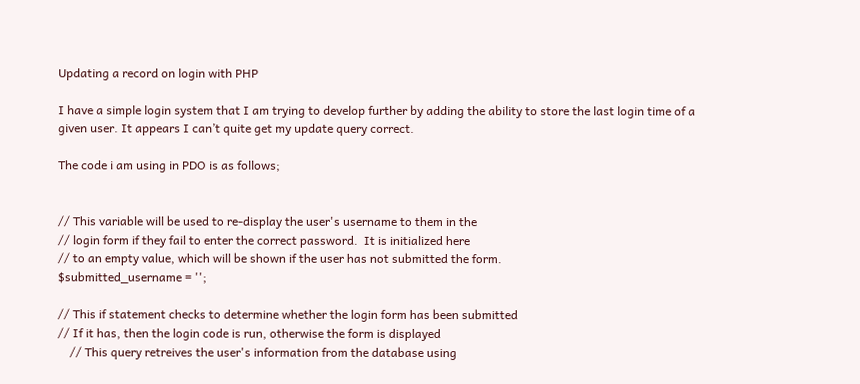Updating a record on login with PHP

I have a simple login system that I am trying to develop further by adding the ability to store the last login time of a given user. It appears I can’t quite get my update query correct.

The code i am using in PDO is as follows;


// This variable will be used to re-display the user's username to them in the
// login form if they fail to enter the correct password.  It is initialized here
// to an empty value, which will be shown if the user has not submitted the form.
$submitted_username = '';

// This if statement checks to determine whether the login form has been submitted
// If it has, then the login code is run, otherwise the form is displayed
    // This query retreives the user's information from the database using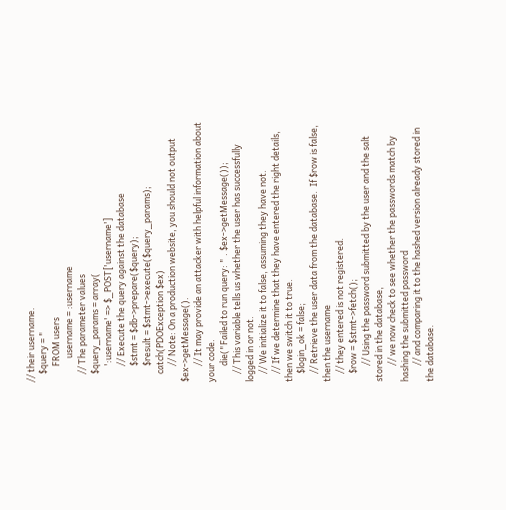// their username.
    $query = "
        FROM users
            username = :username
    // The parameter values
    $query_params = array(
        ':username' => $_POST['username']
        // Execute the query against the database
        $stmt = $db->prepare($query);
        $result = $stmt->execute($query_params);
    catch(PDOException $ex)
        // Note: On a production website, you should not output $ex->getMessage().
        // It may provide an attacker with helpful information about your code.
        die("Failed to run query: " . $ex->getMessage());
    // This variable tells us whether the user has successfully logged in or not.
    // We initialize it to false, assuming they have not.
    // If we determine that they have entered the right details, then we switch it to true.
    $login_ok = false;
    // Retrieve the user data from the database.  If $row is false, then the username
    // they entered is not registered.
    $row = $stmt->fetch();
        // Using the password submitted by the user and the salt stored in the database,
        // we now check to see whether the passwords match by hashing the submitted password
        // and comparing it to the hashed version already stored in the database.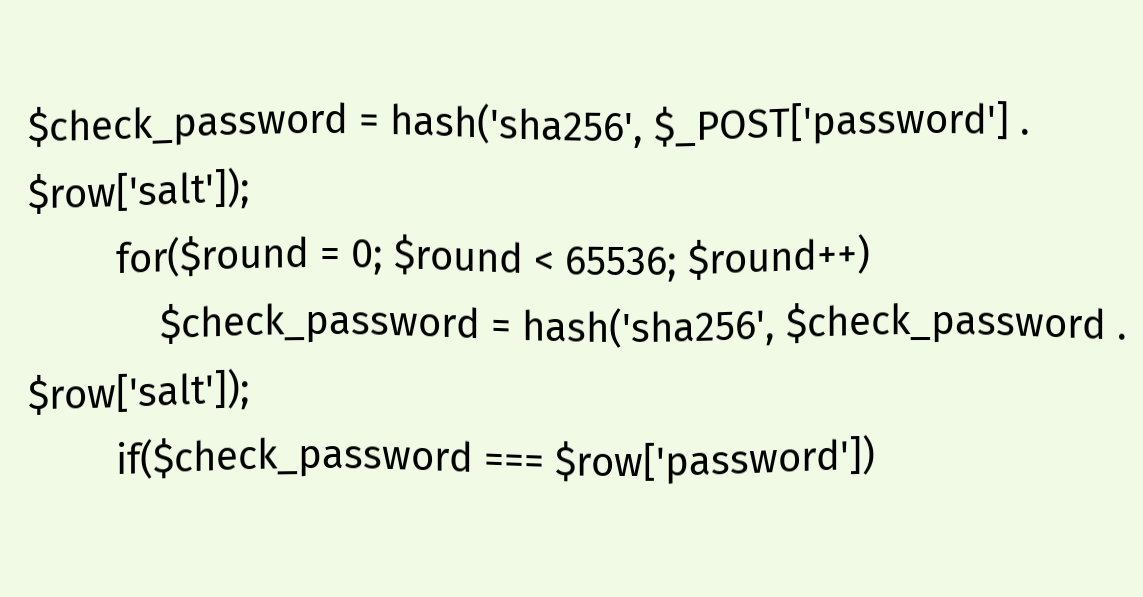$check_password = hash('sha256', $_POST['password'] . $row['salt']);
        for($round = 0; $round < 65536; $round++)
            $check_password = hash('sha256', $check_password . $row['salt']);
        if($check_password === $row['password'])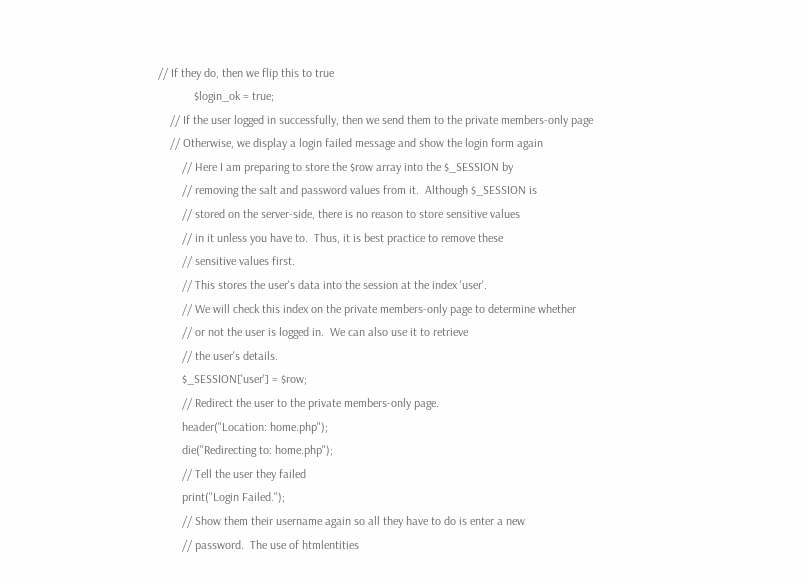// If they do, then we flip this to true
            $login_ok = true;
    // If the user logged in successfully, then we send them to the private members-only page
    // Otherwise, we display a login failed message and show the login form again
        // Here I am preparing to store the $row array into the $_SESSION by
        // removing the salt and password values from it.  Although $_SESSION is
        // stored on the server-side, there is no reason to store sensitive values
        // in it unless you have to.  Thus, it is best practice to remove these
        // sensitive values first.
        // This stores the user's data into the session at the index 'user'.
        // We will check this index on the private members-only page to determine whether
        // or not the user is logged in.  We can also use it to retrieve
        // the user's details.
        $_SESSION['user'] = $row;
        // Redirect the user to the private members-only page.
        header("Location: home.php");
        die("Redirecting to: home.php");
        // Tell the user they failed
        print("Login Failed.");
        // Show them their username again so all they have to do is enter a new
        // password.  The use of htmlentities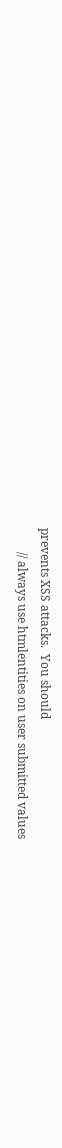prevents XSS attacks.  You should
        // always use htmlentities on user submitted values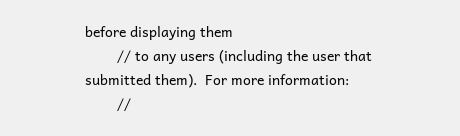before displaying them
        // to any users (including the user that submitted them).  For more information:
        //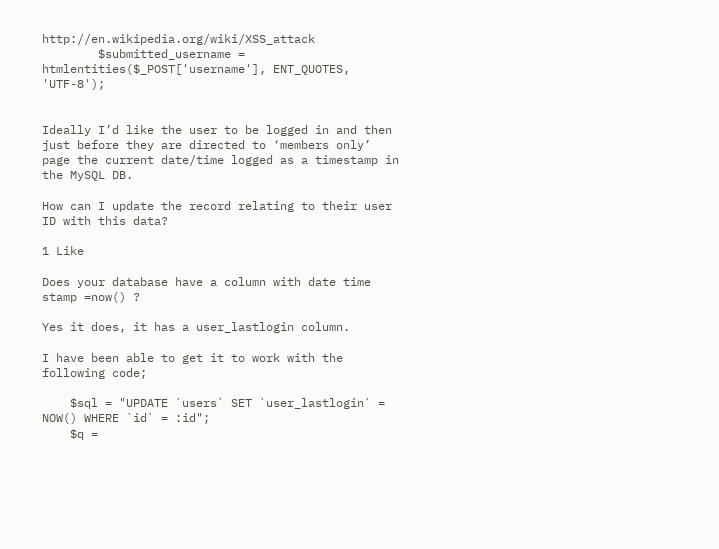http://en.wikipedia.org/wiki/XSS_attack
        $submitted_username = htmlentities($_POST['username'], ENT_QUOTES, 'UTF-8');


Ideally I’d like the user to be logged in and then just before they are directed to ‘members only’ page the current date/time logged as a timestamp in the MySQL DB.

How can I update the record relating to their user ID with this data?

1 Like

Does your database have a column with date time stamp =now() ?

Yes it does, it has a user_lastlogin column.

I have been able to get it to work with the following code;

    $sql = "UPDATE `users` SET `user_lastlogin` = NOW() WHERE `id` = :id";
    $q =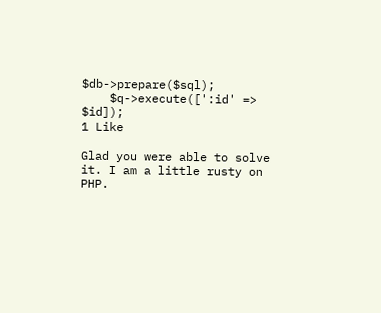$db->prepare($sql);
    $q->execute([':id' => $id]);
1 Like

Glad you were able to solve it. I am a little rusty on PHP.